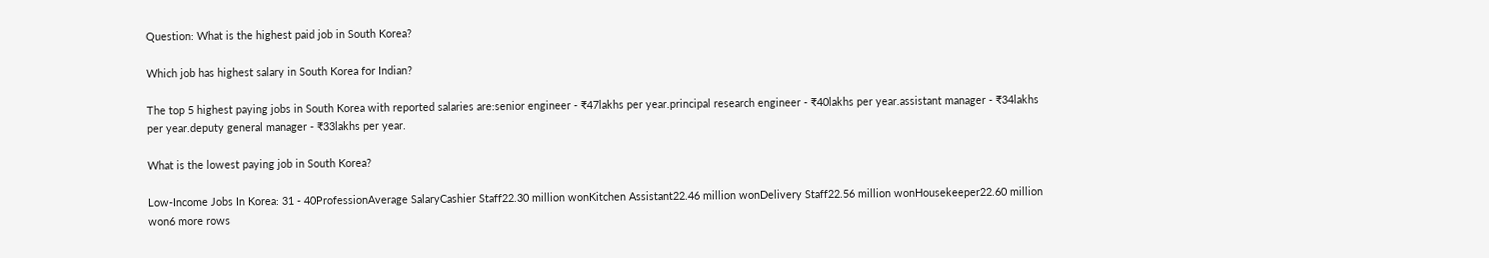Question: What is the highest paid job in South Korea?

Which job has highest salary in South Korea for Indian?

The top 5 highest paying jobs in South Korea with reported salaries are:senior engineer - ₹47lakhs per year.principal research engineer - ₹40lakhs per year.assistant manager - ₹34lakhs per year.deputy general manager - ₹33lakhs per year.

What is the lowest paying job in South Korea?

Low-Income Jobs In Korea: 31 - 40ProfessionAverage SalaryCashier Staff22.30 million wonKitchen Assistant22.46 million wonDelivery Staff22.56 million wonHousekeeper22.60 million won6 more rows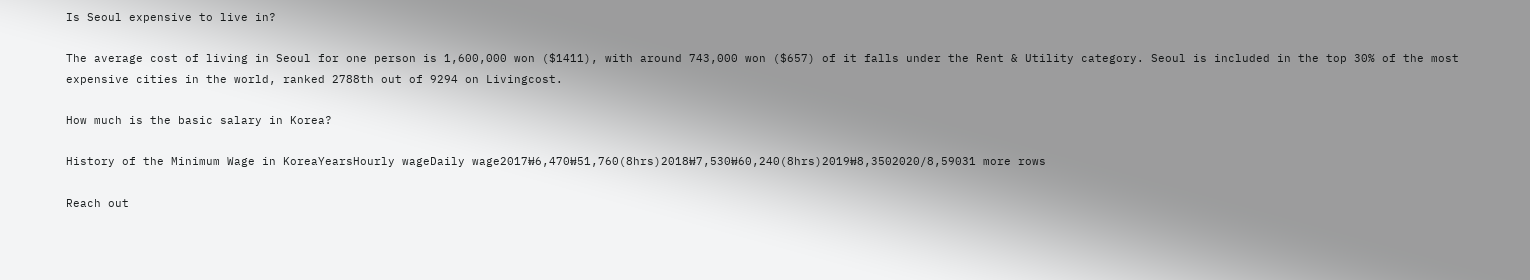Is Seoul expensive to live in?

The average cost of living in Seoul for one person is 1,600,000 won ($1411), with around 743,000 won ($657) of it falls under the Rent & Utility category. Seoul is included in the top 30% of the most expensive cities in the world, ranked 2788th out of 9294 on Livingcost.

How much is the basic salary in Korea?

History of the Minimum Wage in KoreaYearsHourly wageDaily wage2017₩6,470₩51,760(8hrs)2018₩7,530₩60,240(8hrs)2019₩8,3502020/8,59031 more rows

Reach out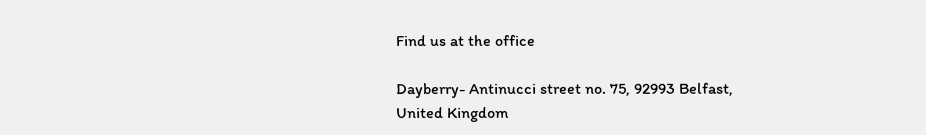Find us at the office

Dayberry- Antinucci street no. 75, 92993 Belfast, United Kingdom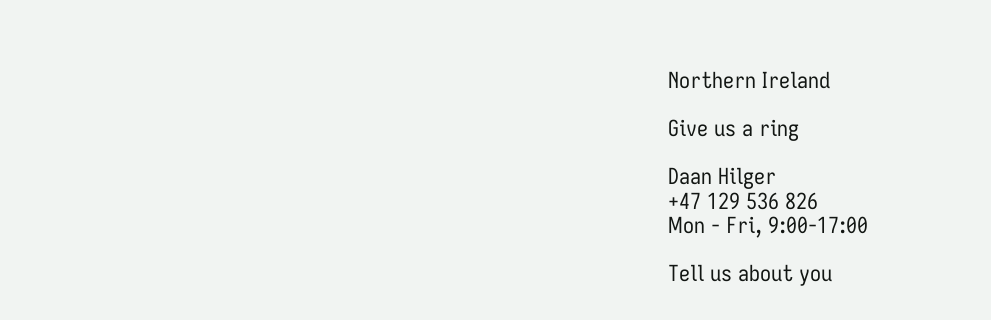Northern Ireland

Give us a ring

Daan Hilger
+47 129 536 826
Mon - Fri, 9:00-17:00

Tell us about you